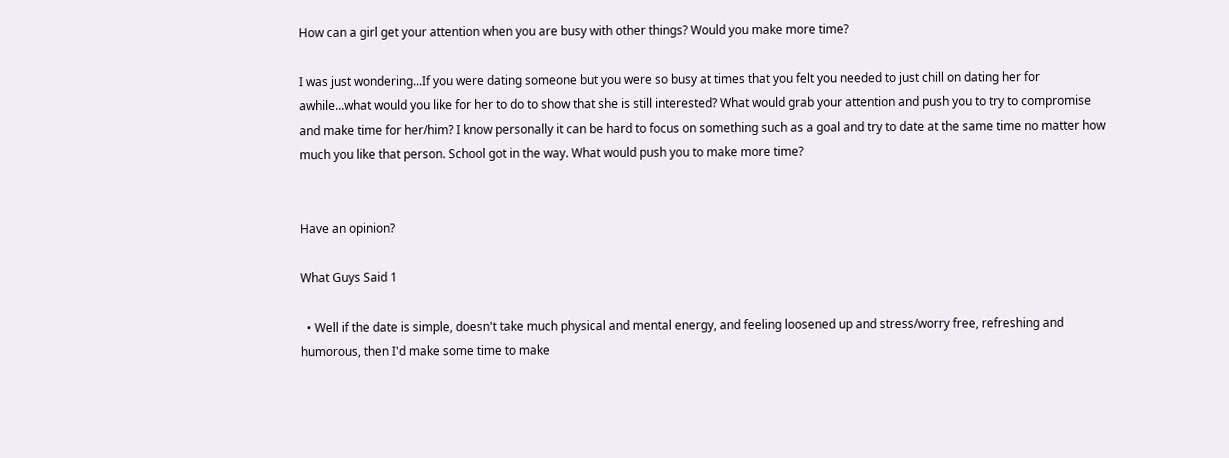How can a girl get your attention when you are busy with other things? Would you make more time?

I was just wondering...If you were dating someone but you were so busy at times that you felt you needed to just chill on dating her for awhile...what would you like for her to do to show that she is still interested? What would grab your attention and push you to try to compromise and make time for her/him? I know personally it can be hard to focus on something such as a goal and try to date at the same time no matter how much you like that person. School got in the way. What would push you to make more time?


Have an opinion?

What Guys Said 1

  • Well if the date is simple, doesn't take much physical and mental energy, and feeling loosened up and stress/worry free, refreshing and humorous, then I'd make some time to make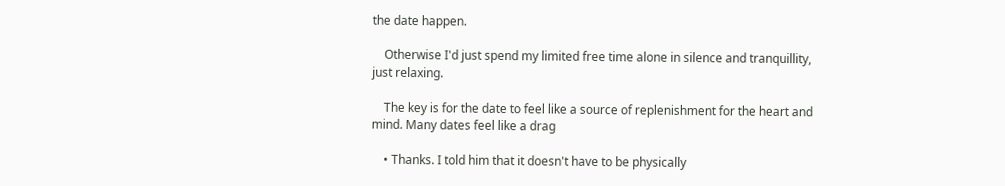the date happen.

    Otherwise I'd just spend my limited free time alone in silence and tranquillity, just relaxing.

    The key is for the date to feel like a source of replenishment for the heart and mind. Many dates feel like a drag

    • Thanks. I told him that it doesn't have to be physically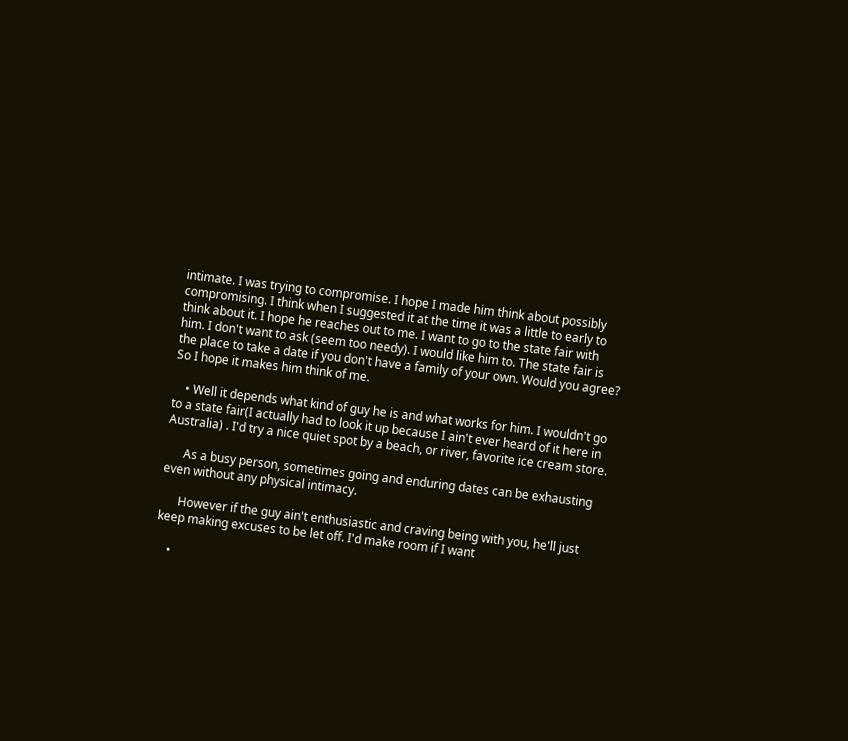intimate. I was trying to compromise. I hope I made him think about possibly compromising. I think when I suggested it at the time it was a little to early to think about it. I hope he reaches out to me. I want to go to the state fair with him. I don't want to ask (seem too needy). I would like him to. The state fair is the place to take a date if you don't have a family of your own. Would you agree? So I hope it makes him think of me.

    • Well it depends what kind of guy he is and what works for him. I wouldn't go to a state fair(I actually had to look it up because I ain't ever heard of it here in Australia) . I'd try a nice quiet spot by a beach, or river, favorite ice cream store.

      As a busy person, sometimes going and enduring dates can be exhausting even without any physical intimacy.

      However if the guy ain't enthusiastic and craving being with you, he'll just keep making excuses to be let off. I'd make room if I want

    •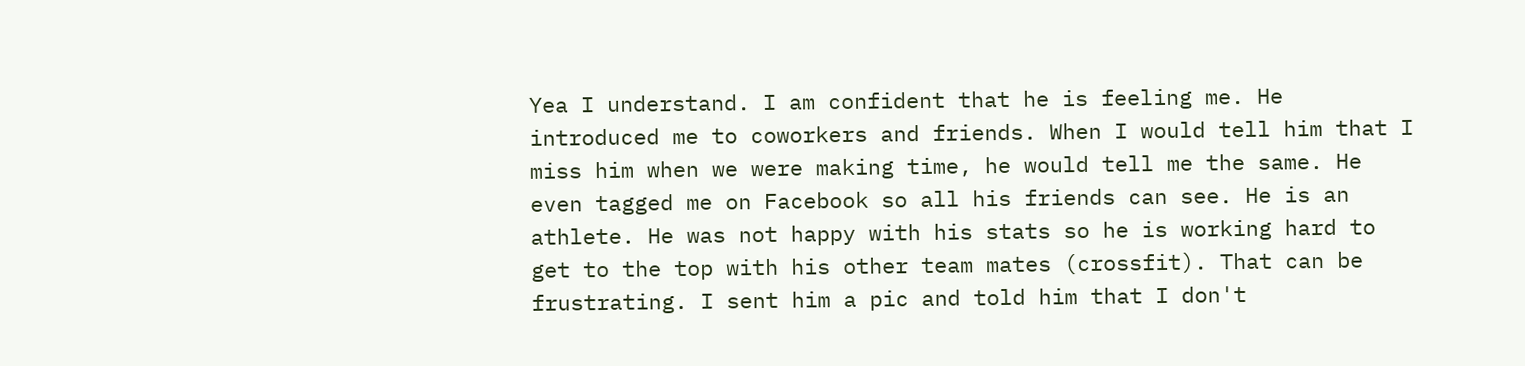Yea I understand. I am confident that he is feeling me. He introduced me to coworkers and friends. When I would tell him that I miss him when we were making time, he would tell me the same. He even tagged me on Facebook so all his friends can see. He is an athlete. He was not happy with his stats so he is working hard to get to the top with his other team mates (crossfit). That can be frustrating. I sent him a pic and told him that I don't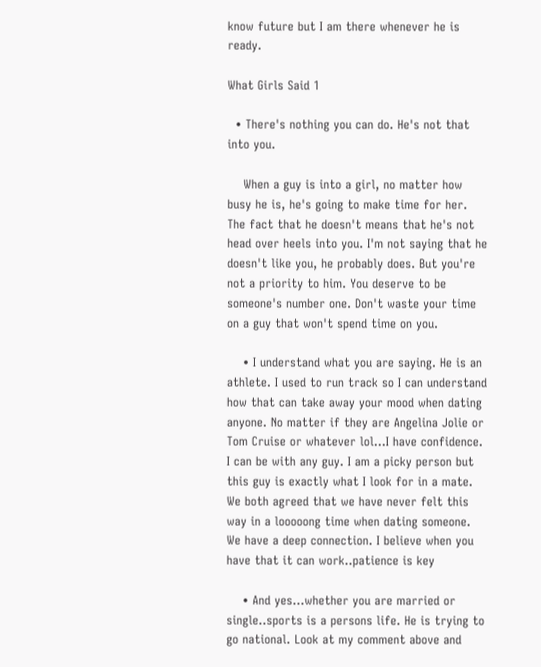know future but I am there whenever he is ready.

What Girls Said 1

  • There's nothing you can do. He's not that into you.

    When a guy is into a girl, no matter how busy he is, he's going to make time for her. The fact that he doesn't means that he's not head over heels into you. I'm not saying that he doesn't like you, he probably does. But you're not a priority to him. You deserve to be someone's number one. Don't waste your time on a guy that won't spend time on you.

    • I understand what you are saying. He is an athlete. I used to run track so I can understand how that can take away your mood when dating anyone. No matter if they are Angelina Jolie or Tom Cruise or whatever lol...I have confidence. I can be with any guy. I am a picky person but this guy is exactly what I look for in a mate. We both agreed that we have never felt this way in a looooong time when dating someone. We have a deep connection. I believe when you have that it can work..patience is key

    • And yes...whether you are married or single..sports is a persons life. He is trying to go national. Look at my comment above and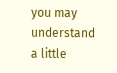you may understand a little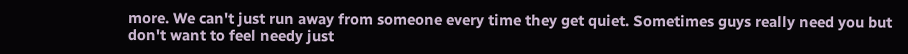more. We can't just run away from someone every time they get quiet. Sometimes guys really need you but don't want to feel needy just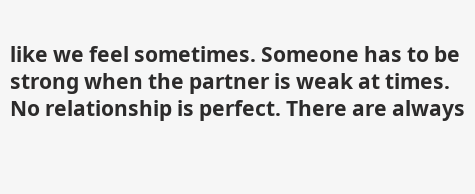like we feel sometimes. Someone has to be strong when the partner is weak at times. No relationship is perfect. There are always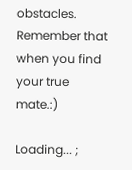obstacles. Remember that when you find your true mate.:)

Loading... ;